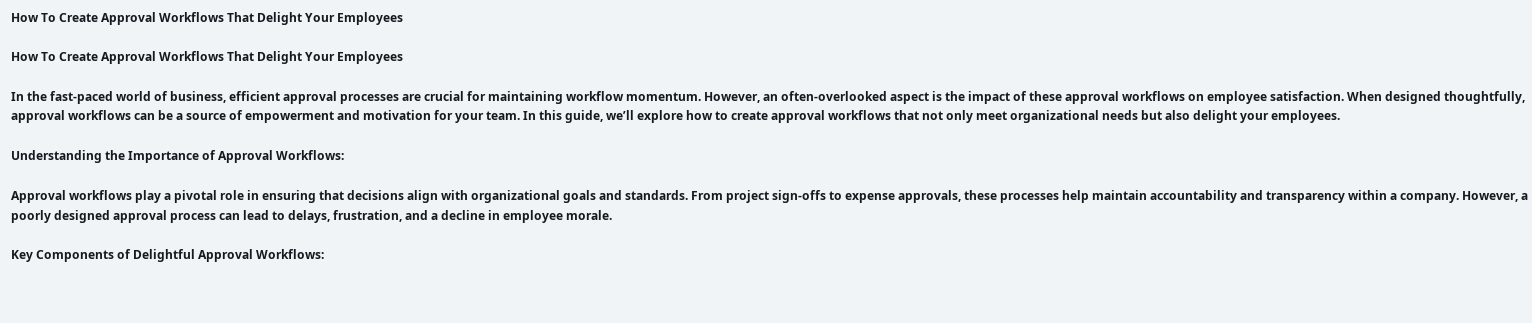How To Create Approval Workflows That Delight Your Employees

How To Create Approval Workflows That Delight Your Employees

In the fast-paced world of business, efficient approval processes are crucial for maintaining workflow momentum. However, an often-overlooked aspect is the impact of these approval workflows on employee satisfaction. When designed thoughtfully, approval workflows can be a source of empowerment and motivation for your team. In this guide, we’ll explore how to create approval workflows that not only meet organizational needs but also delight your employees.

Understanding the Importance of Approval Workflows:

Approval workflows play a pivotal role in ensuring that decisions align with organizational goals and standards. From project sign-offs to expense approvals, these processes help maintain accountability and transparency within a company. However, a poorly designed approval process can lead to delays, frustration, and a decline in employee morale.

Key Components of Delightful Approval Workflows: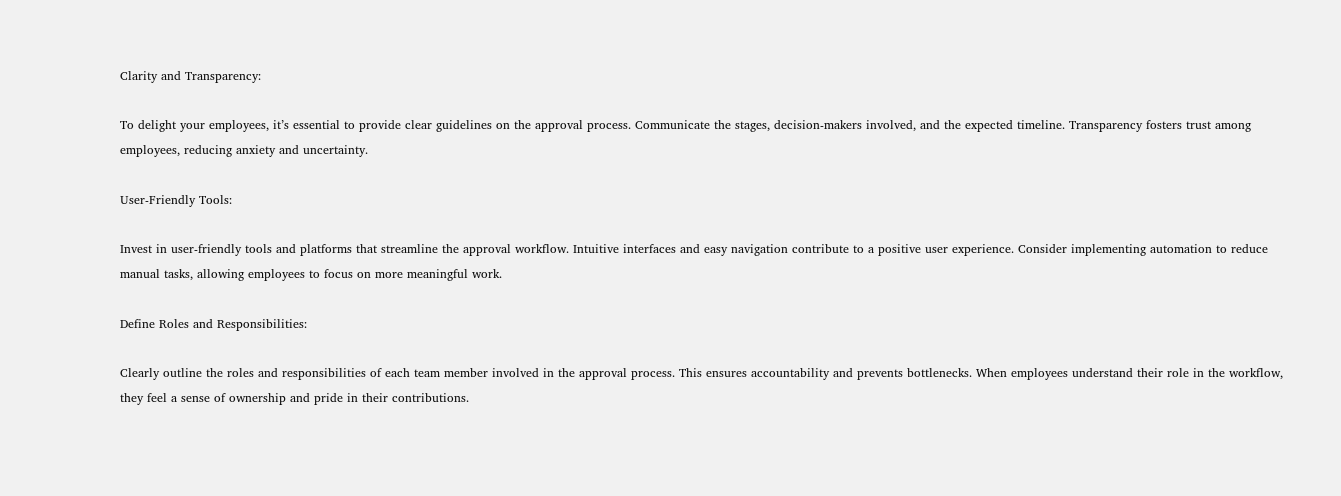Clarity and Transparency:

To delight your employees, it’s essential to provide clear guidelines on the approval process. Communicate the stages, decision-makers involved, and the expected timeline. Transparency fosters trust among employees, reducing anxiety and uncertainty.

User-Friendly Tools:

Invest in user-friendly tools and platforms that streamline the approval workflow. Intuitive interfaces and easy navigation contribute to a positive user experience. Consider implementing automation to reduce manual tasks, allowing employees to focus on more meaningful work.

Define Roles and Responsibilities:

Clearly outline the roles and responsibilities of each team member involved in the approval process. This ensures accountability and prevents bottlenecks. When employees understand their role in the workflow, they feel a sense of ownership and pride in their contributions.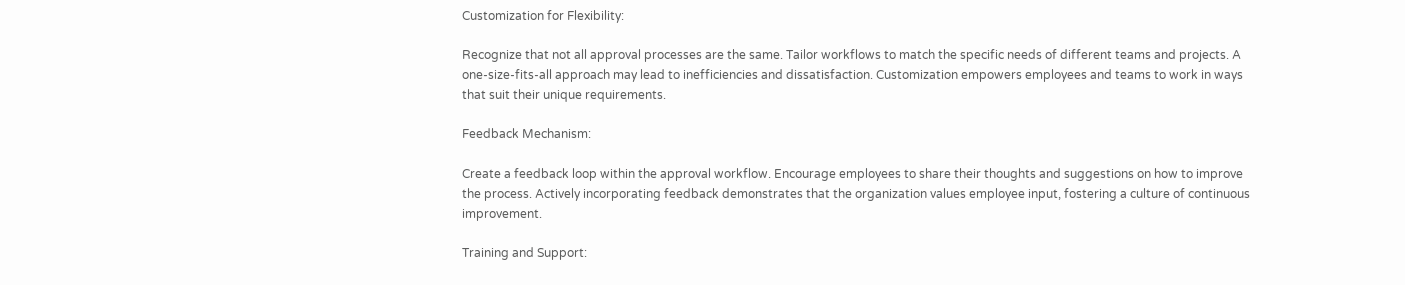Customization for Flexibility:

Recognize that not all approval processes are the same. Tailor workflows to match the specific needs of different teams and projects. A one-size-fits-all approach may lead to inefficiencies and dissatisfaction. Customization empowers employees and teams to work in ways that suit their unique requirements.

Feedback Mechanism:

Create a feedback loop within the approval workflow. Encourage employees to share their thoughts and suggestions on how to improve the process. Actively incorporating feedback demonstrates that the organization values employee input, fostering a culture of continuous improvement.

Training and Support: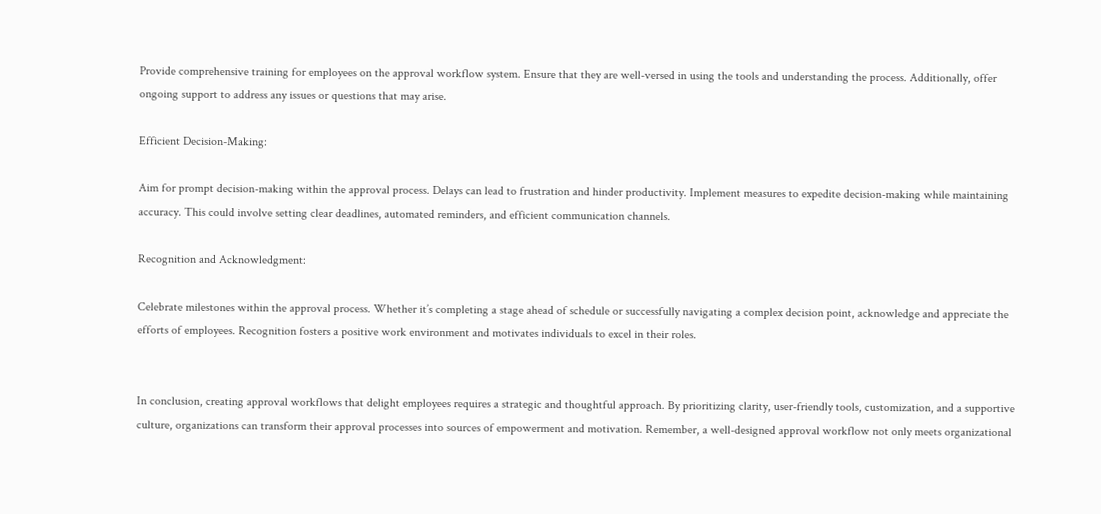Provide comprehensive training for employees on the approval workflow system. Ensure that they are well-versed in using the tools and understanding the process. Additionally, offer ongoing support to address any issues or questions that may arise.

Efficient Decision-Making:

Aim for prompt decision-making within the approval process. Delays can lead to frustration and hinder productivity. Implement measures to expedite decision-making while maintaining accuracy. This could involve setting clear deadlines, automated reminders, and efficient communication channels.

Recognition and Acknowledgment:

Celebrate milestones within the approval process. Whether it’s completing a stage ahead of schedule or successfully navigating a complex decision point, acknowledge and appreciate the efforts of employees. Recognition fosters a positive work environment and motivates individuals to excel in their roles.


In conclusion, creating approval workflows that delight employees requires a strategic and thoughtful approach. By prioritizing clarity, user-friendly tools, customization, and a supportive culture, organizations can transform their approval processes into sources of empowerment and motivation. Remember, a well-designed approval workflow not only meets organizational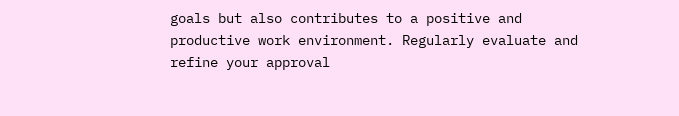goals but also contributes to a positive and productive work environment. Regularly evaluate and refine your approval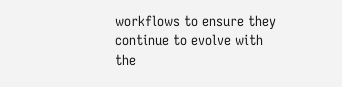workflows to ensure they continue to evolve with the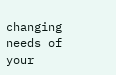changing needs of your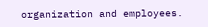organization and employees.